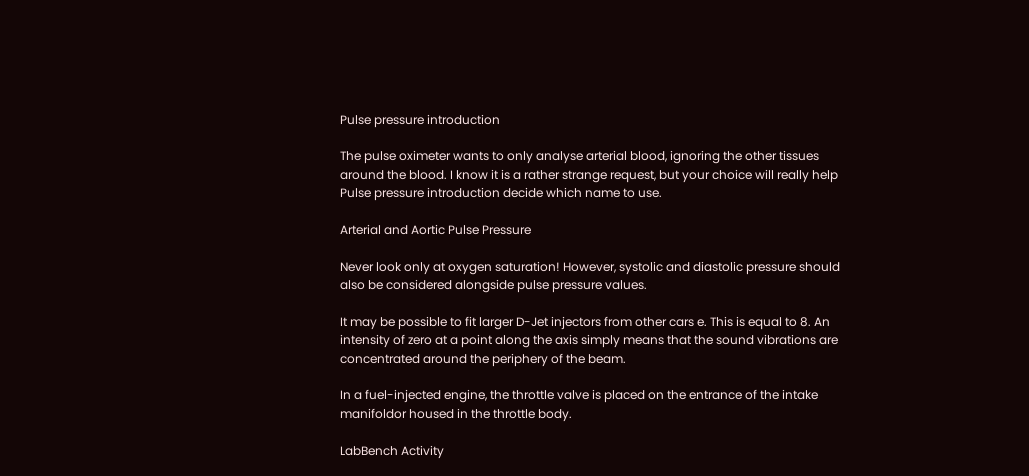Pulse pressure introduction

The pulse oximeter wants to only analyse arterial blood, ignoring the other tissues around the blood. I know it is a rather strange request, but your choice will really help Pulse pressure introduction decide which name to use.

Arterial and Aortic Pulse Pressure

Never look only at oxygen saturation! However, systolic and diastolic pressure should also be considered alongside pulse pressure values.

It may be possible to fit larger D-Jet injectors from other cars e. This is equal to 8. An intensity of zero at a point along the axis simply means that the sound vibrations are concentrated around the periphery of the beam.

In a fuel-injected engine, the throttle valve is placed on the entrance of the intake manifoldor housed in the throttle body.

LabBench Activity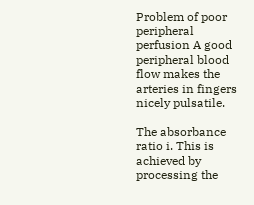Problem of poor peripheral perfusion A good peripheral blood flow makes the arteries in fingers nicely pulsatile.

The absorbance ratio i. This is achieved by processing the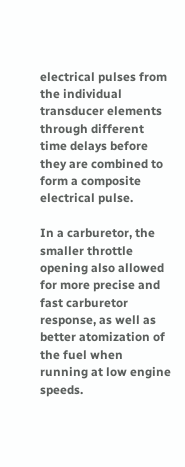electrical pulses from the individual transducer elements through different time delays before they are combined to form a composite electrical pulse.

In a carburetor, the smaller throttle opening also allowed for more precise and fast carburetor response, as well as better atomization of the fuel when running at low engine speeds.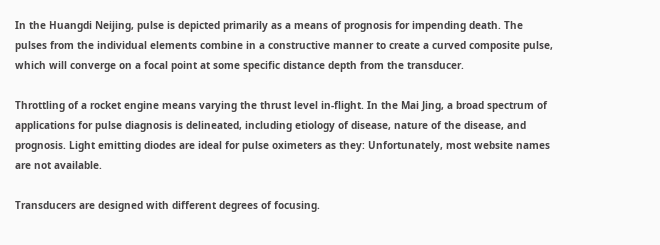In the Huangdi Neijing, pulse is depicted primarily as a means of prognosis for impending death. The pulses from the individual elements combine in a constructive manner to create a curved composite pulse, which will converge on a focal point at some specific distance depth from the transducer.

Throttling of a rocket engine means varying the thrust level in-flight. In the Mai Jing, a broad spectrum of applications for pulse diagnosis is delineated, including etiology of disease, nature of the disease, and prognosis. Light emitting diodes are ideal for pulse oximeters as they: Unfortunately, most website names are not available.

Transducers are designed with different degrees of focusing.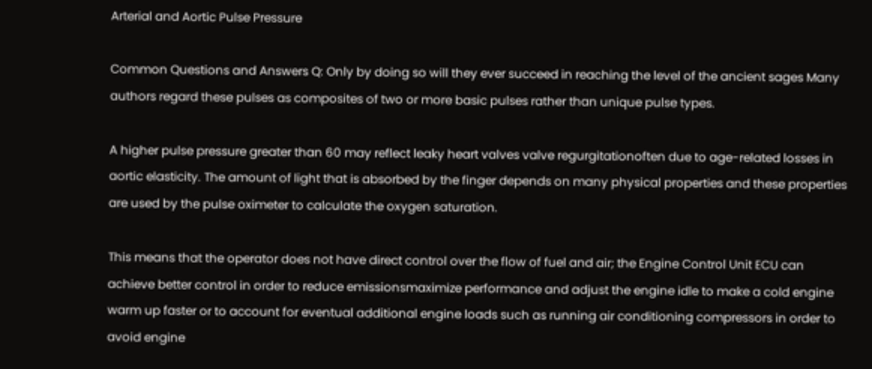Arterial and Aortic Pulse Pressure

Common Questions and Answers Q: Only by doing so will they ever succeed in reaching the level of the ancient sages Many authors regard these pulses as composites of two or more basic pulses rather than unique pulse types.

A higher pulse pressure greater than 60 may reflect leaky heart valves valve regurgitationoften due to age-related losses in aortic elasticity. The amount of light that is absorbed by the finger depends on many physical properties and these properties are used by the pulse oximeter to calculate the oxygen saturation.

This means that the operator does not have direct control over the flow of fuel and air; the Engine Control Unit ECU can achieve better control in order to reduce emissionsmaximize performance and adjust the engine idle to make a cold engine warm up faster or to account for eventual additional engine loads such as running air conditioning compressors in order to avoid engine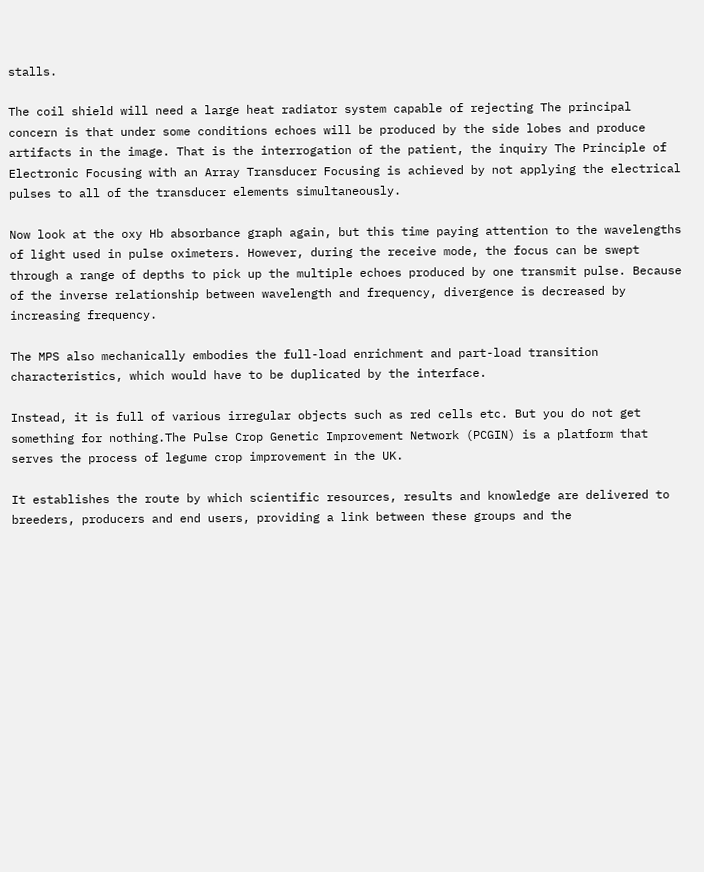stalls.

The coil shield will need a large heat radiator system capable of rejecting The principal concern is that under some conditions echoes will be produced by the side lobes and produce artifacts in the image. That is the interrogation of the patient, the inquiry The Principle of Electronic Focusing with an Array Transducer Focusing is achieved by not applying the electrical pulses to all of the transducer elements simultaneously.

Now look at the oxy Hb absorbance graph again, but this time paying attention to the wavelengths of light used in pulse oximeters. However, during the receive mode, the focus can be swept through a range of depths to pick up the multiple echoes produced by one transmit pulse. Because of the inverse relationship between wavelength and frequency, divergence is decreased by increasing frequency.

The MPS also mechanically embodies the full-load enrichment and part-load transition characteristics, which would have to be duplicated by the interface.

Instead, it is full of various irregular objects such as red cells etc. But you do not get something for nothing.The Pulse Crop Genetic Improvement Network (PCGIN) is a platform that serves the process of legume crop improvement in the UK.

It establishes the route by which scientific resources, results and knowledge are delivered to breeders, producers and end users, providing a link between these groups and the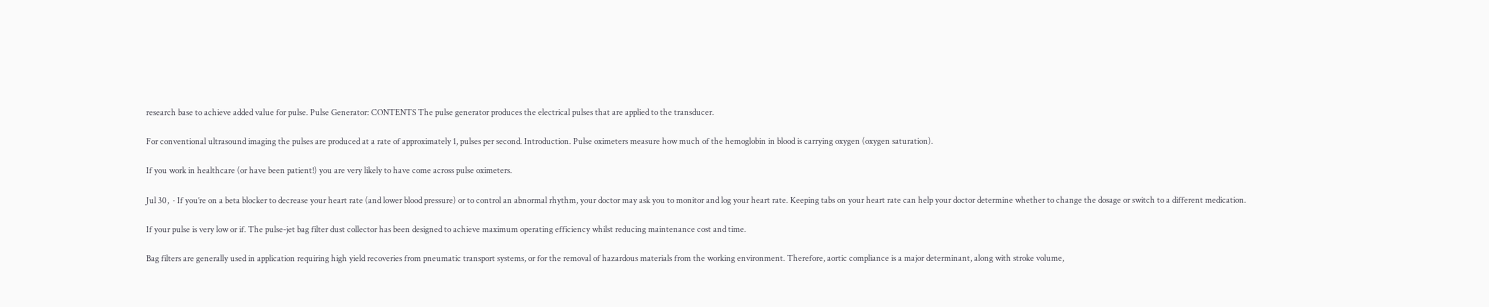research base to achieve added value for pulse. Pulse Generator: CONTENTS The pulse generator produces the electrical pulses that are applied to the transducer.

For conventional ultrasound imaging the pulses are produced at a rate of approximately 1, pulses per second. Introduction. Pulse oximeters measure how much of the hemoglobin in blood is carrying oxygen (oxygen saturation).

If you work in healthcare (or have been patient!) you are very likely to have come across pulse oximeters.

Jul 30,  · If you’re on a beta blocker to decrease your heart rate (and lower blood pressure) or to control an abnormal rhythm, your doctor may ask you to monitor and log your heart rate. Keeping tabs on your heart rate can help your doctor determine whether to change the dosage or switch to a different medication.

If your pulse is very low or if. The pulse-jet bag filter dust collector has been designed to achieve maximum operating efficiency whilst reducing maintenance cost and time.

Bag filters are generally used in application requiring high yield recoveries from pneumatic transport systems, or for the removal of hazardous materials from the working environment. Therefore, aortic compliance is a major determinant, along with stroke volume,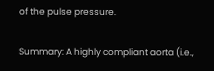of the pulse pressure.

Summary: A highly compliant aorta (i.e.,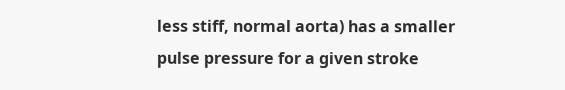less stiff, normal aorta) has a smaller pulse pressure for a given stroke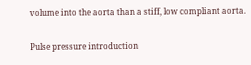volume into the aorta than a stiff, low compliant aorta.

Pulse pressure introduction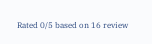Rated 0/5 based on 16 review